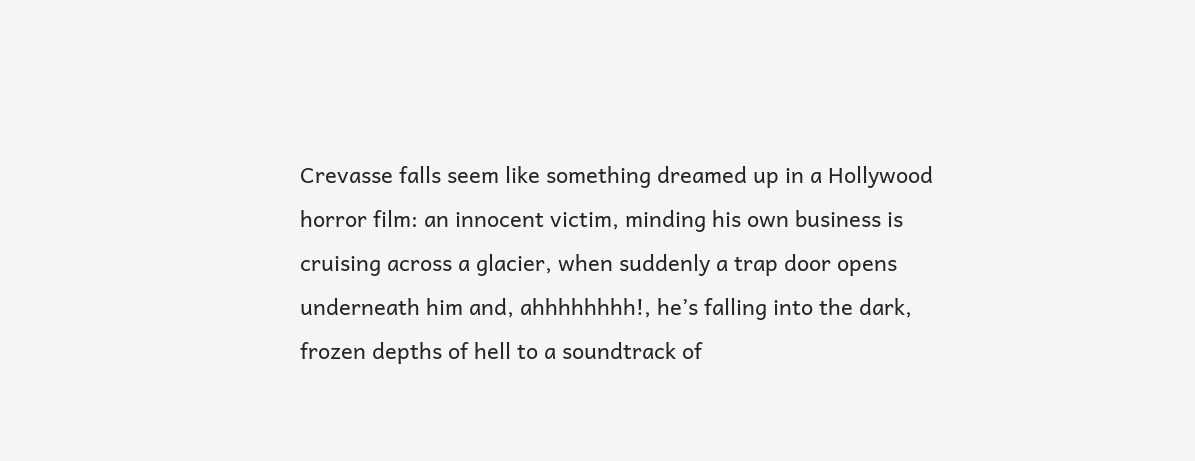Crevasse falls seem like something dreamed up in a Hollywood horror film: an innocent victim, minding his own business is cruising across a glacier, when suddenly a trap door opens underneath him and, ahhhhhhhh!, he’s falling into the dark, frozen depths of hell to a soundtrack of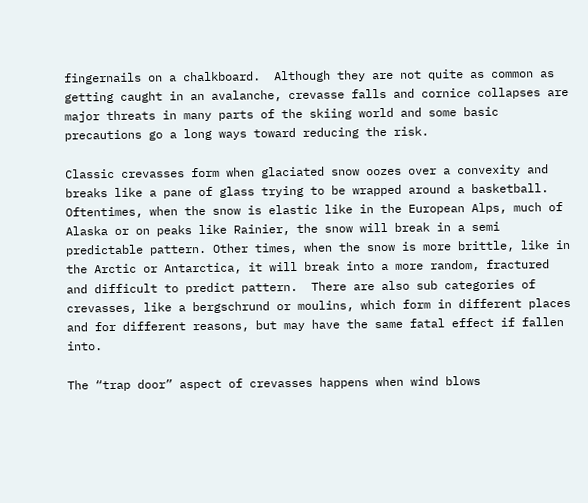fingernails on a chalkboard.  Although they are not quite as common as getting caught in an avalanche, crevasse falls and cornice collapses are major threats in many parts of the skiing world and some basic precautions go a long ways toward reducing the risk.

Classic crevasses form when glaciated snow oozes over a convexity and breaks like a pane of glass trying to be wrapped around a basketball.  Oftentimes, when the snow is elastic like in the European Alps, much of Alaska or on peaks like Rainier, the snow will break in a semi predictable pattern. Other times, when the snow is more brittle, like in the Arctic or Antarctica, it will break into a more random, fractured and difficult to predict pattern.  There are also sub categories of crevasses, like a bergschrund or moulins, which form in different places and for different reasons, but may have the same fatal effect if fallen into.

The “trap door” aspect of crevasses happens when wind blows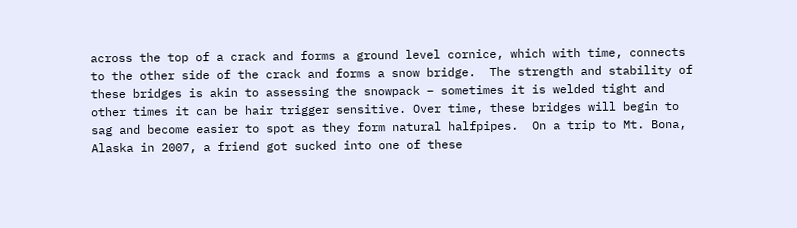across the top of a crack and forms a ground level cornice, which with time, connects to the other side of the crack and forms a snow bridge.  The strength and stability of these bridges is akin to assessing the snowpack – sometimes it is welded tight and other times it can be hair trigger sensitive. Over time, these bridges will begin to sag and become easier to spot as they form natural halfpipes.  On a trip to Mt. Bona, Alaska in 2007, a friend got sucked into one of these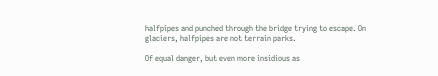halfpipes and punched through the bridge trying to escape. On glaciers, halfpipes are not terrain parks.

Of equal danger, but even more insidious as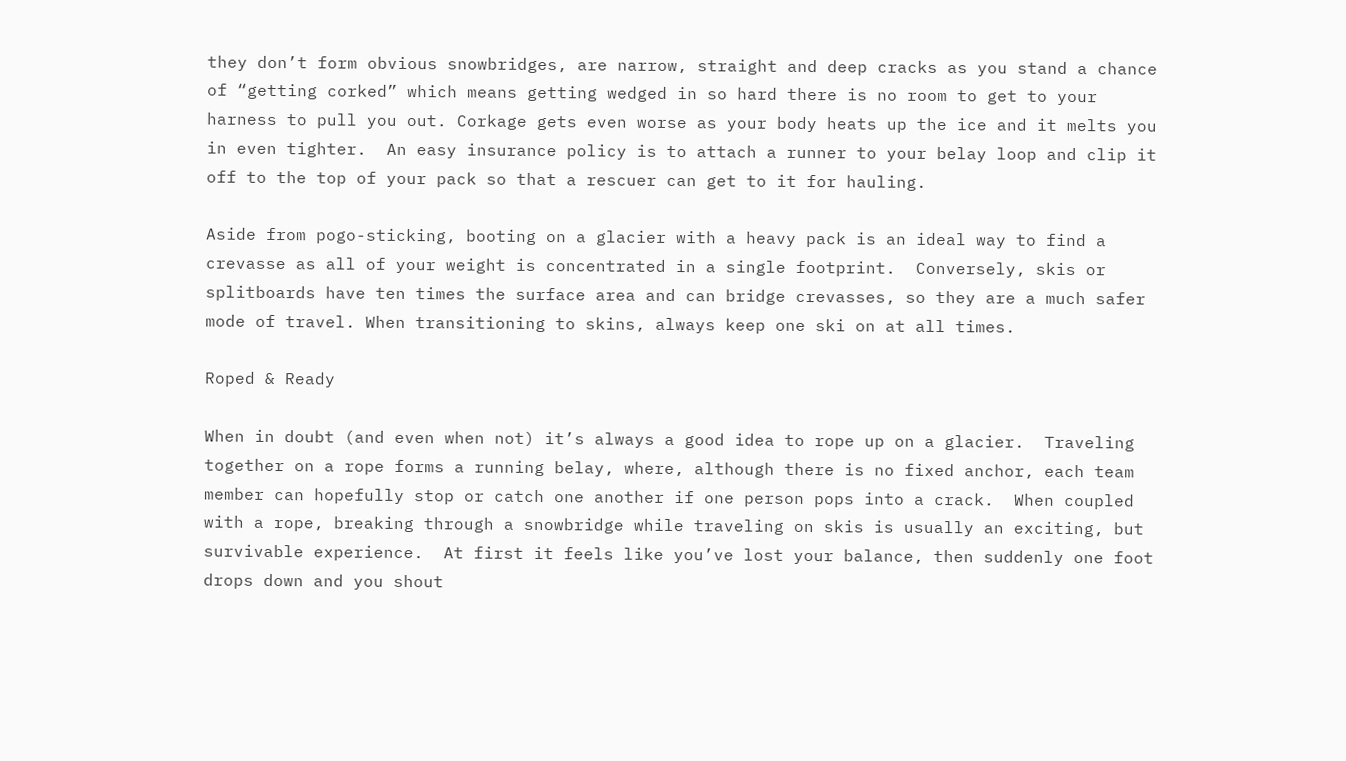they don’t form obvious snowbridges, are narrow, straight and deep cracks as you stand a chance of “getting corked” which means getting wedged in so hard there is no room to get to your harness to pull you out. Corkage gets even worse as your body heats up the ice and it melts you in even tighter.  An easy insurance policy is to attach a runner to your belay loop and clip it off to the top of your pack so that a rescuer can get to it for hauling.

Aside from pogo-sticking, booting on a glacier with a heavy pack is an ideal way to find a crevasse as all of your weight is concentrated in a single footprint.  Conversely, skis or splitboards have ten times the surface area and can bridge crevasses, so they are a much safer mode of travel. When transitioning to skins, always keep one ski on at all times.

Roped & Ready

When in doubt (and even when not) it’s always a good idea to rope up on a glacier.  Traveling together on a rope forms a running belay, where, although there is no fixed anchor, each team member can hopefully stop or catch one another if one person pops into a crack.  When coupled with a rope, breaking through a snowbridge while traveling on skis is usually an exciting, but survivable experience.  At first it feels like you’ve lost your balance, then suddenly one foot drops down and you shout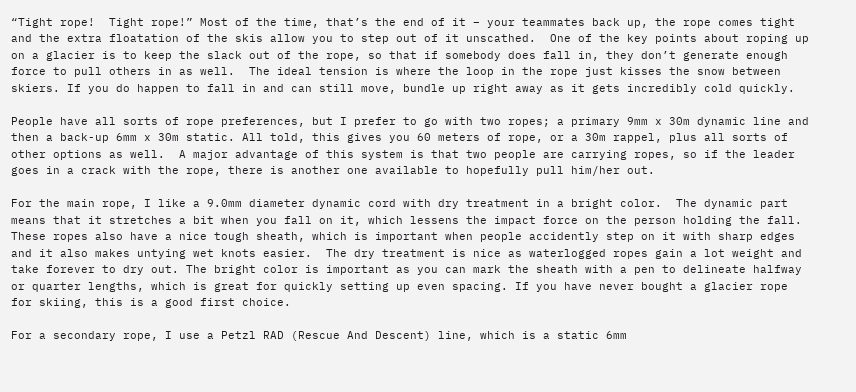“Tight rope!  Tight rope!” Most of the time, that’s the end of it – your teammates back up, the rope comes tight and the extra floatation of the skis allow you to step out of it unscathed.  One of the key points about roping up on a glacier is to keep the slack out of the rope, so that if somebody does fall in, they don’t generate enough force to pull others in as well.  The ideal tension is where the loop in the rope just kisses the snow between skiers. If you do happen to fall in and can still move, bundle up right away as it gets incredibly cold quickly.

People have all sorts of rope preferences, but I prefer to go with two ropes; a primary 9mm x 30m dynamic line and then a back-up 6mm x 30m static. All told, this gives you 60 meters of rope, or a 30m rappel, plus all sorts of other options as well.  A major advantage of this system is that two people are carrying ropes, so if the leader goes in a crack with the rope, there is another one available to hopefully pull him/her out.

For the main rope, I like a 9.0mm diameter dynamic cord with dry treatment in a bright color.  The dynamic part means that it stretches a bit when you fall on it, which lessens the impact force on the person holding the fall. These ropes also have a nice tough sheath, which is important when people accidently step on it with sharp edges and it also makes untying wet knots easier.  The dry treatment is nice as waterlogged ropes gain a lot weight and take forever to dry out. The bright color is important as you can mark the sheath with a pen to delineate halfway or quarter lengths, which is great for quickly setting up even spacing. If you have never bought a glacier rope for skiing, this is a good first choice.

For a secondary rope, I use a Petzl RAD (Rescue And Descent) line, which is a static 6mm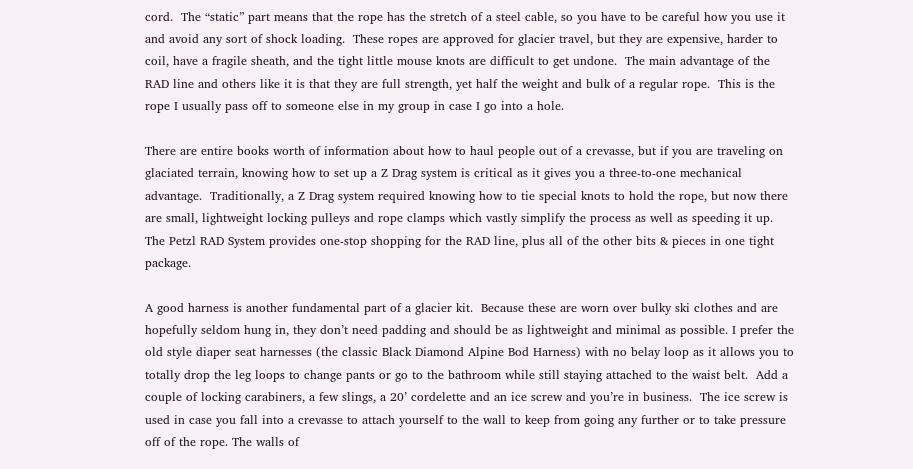cord.  The “static” part means that the rope has the stretch of a steel cable, so you have to be careful how you use it and avoid any sort of shock loading.  These ropes are approved for glacier travel, but they are expensive, harder to coil, have a fragile sheath, and the tight little mouse knots are difficult to get undone.  The main advantage of the RAD line and others like it is that they are full strength, yet half the weight and bulk of a regular rope.  This is the rope I usually pass off to someone else in my group in case I go into a hole.

There are entire books worth of information about how to haul people out of a crevasse, but if you are traveling on glaciated terrain, knowing how to set up a Z Drag system is critical as it gives you a three-to-one mechanical advantage.  Traditionally, a Z Drag system required knowing how to tie special knots to hold the rope, but now there are small, lightweight locking pulleys and rope clamps which vastly simplify the process as well as speeding it up. The Petzl RAD System provides one-stop shopping for the RAD line, plus all of the other bits & pieces in one tight package.

A good harness is another fundamental part of a glacier kit.  Because these are worn over bulky ski clothes and are hopefully seldom hung in, they don’t need padding and should be as lightweight and minimal as possible. I prefer the old style diaper seat harnesses (the classic Black Diamond Alpine Bod Harness) with no belay loop as it allows you to totally drop the leg loops to change pants or go to the bathroom while still staying attached to the waist belt.  Add a couple of locking carabiners, a few slings, a 20’ cordelette and an ice screw and you’re in business.  The ice screw is used in case you fall into a crevasse to attach yourself to the wall to keep from going any further or to take pressure off of the rope. The walls of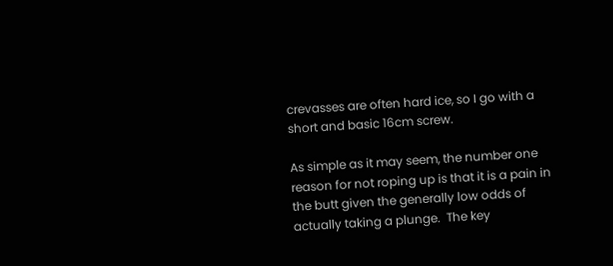crevasses are often hard ice, so I go with a short and basic 16cm screw.

As simple as it may seem, the number one reason for not roping up is that it is a pain in the butt given the generally low odds of actually taking a plunge.  The key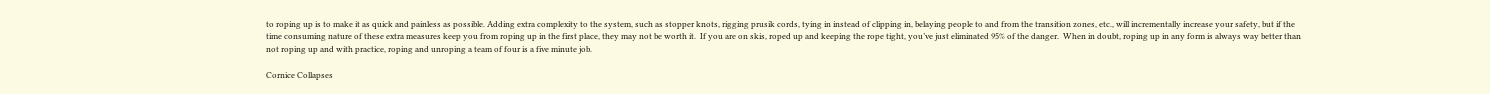to roping up is to make it as quick and painless as possible. Adding extra complexity to the system, such as stopper knots, rigging prusik cords, tying in instead of clipping in, belaying people to and from the transition zones, etc., will incrementally increase your safety, but if the time consuming nature of these extra measures keep you from roping up in the first place, they may not be worth it.  If you are on skis, roped up and keeping the rope tight, you’ve just eliminated 95% of the danger.  When in doubt, roping up in any form is always way better than not roping up and with practice, roping and unroping a team of four is a five minute job.

Cornice Collapses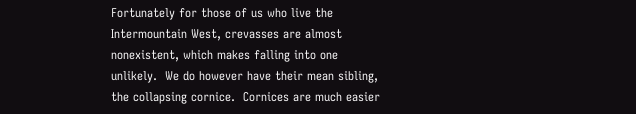Fortunately for those of us who live the Intermountain West, crevasses are almost nonexistent, which makes falling into one unlikely.  We do however have their mean sibling, the collapsing cornice.  Cornices are much easier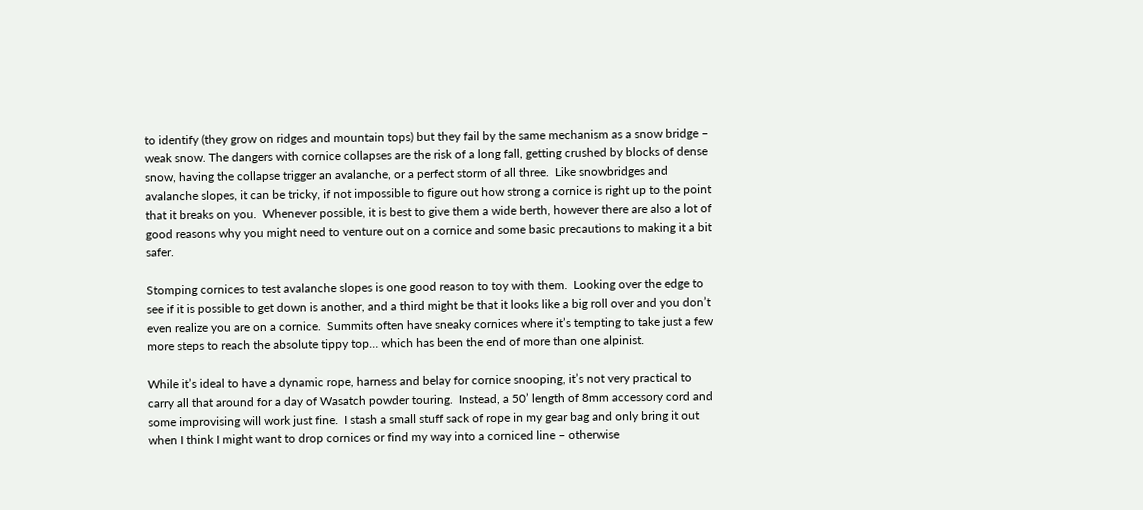to identify (they grow on ridges and mountain tops) but they fail by the same mechanism as a snow bridge – weak snow. The dangers with cornice collapses are the risk of a long fall, getting crushed by blocks of dense snow, having the collapse trigger an avalanche, or a perfect storm of all three.  Like snowbridges and avalanche slopes, it can be tricky, if not impossible to figure out how strong a cornice is right up to the point that it breaks on you.  Whenever possible, it is best to give them a wide berth, however there are also a lot of good reasons why you might need to venture out on a cornice and some basic precautions to making it a bit safer.

Stomping cornices to test avalanche slopes is one good reason to toy with them.  Looking over the edge to see if it is possible to get down is another, and a third might be that it looks like a big roll over and you don’t even realize you are on a cornice.  Summits often have sneaky cornices where it’s tempting to take just a few more steps to reach the absolute tippy top… which has been the end of more than one alpinist.

While it’s ideal to have a dynamic rope, harness and belay for cornice snooping, it’s not very practical to carry all that around for a day of Wasatch powder touring.  Instead, a 50’ length of 8mm accessory cord and some improvising will work just fine.  I stash a small stuff sack of rope in my gear bag and only bring it out when I think I might want to drop cornices or find my way into a corniced line – otherwise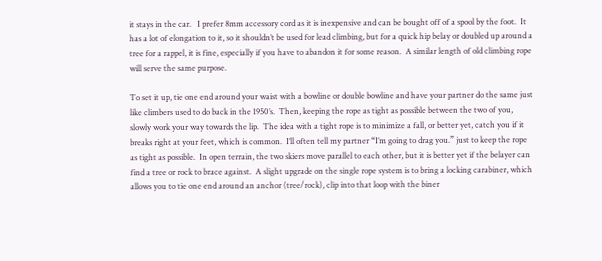it stays in the car.   I prefer 8mm accessory cord as it is inexpensive and can be bought off of a spool by the foot.  It has a lot of elongation to it, so it shouldn’t be used for lead climbing, but for a quick hip belay or doubled up around a tree for a rappel, it is fine, especially if you have to abandon it for some reason.  A similar length of old climbing rope will serve the same purpose.

To set it up, tie one end around your waist with a bowline or double bowline and have your partner do the same just like climbers used to do back in the 1950’s.  Then, keeping the rope as tight as possible between the two of you, slowly work your way towards the lip.  The idea with a tight rope is to minimize a fall, or better yet, catch you if it breaks right at your feet, which is common.  I’ll often tell my partner “I’m going to drag you.” just to keep the rope as tight as possible.  In open terrain, the two skiers move parallel to each other, but it is better yet if the belayer can find a tree or rock to brace against.  A slight upgrade on the single rope system is to bring a locking carabiner, which allows you to tie one end around an anchor (tree/rock), clip into that loop with the biner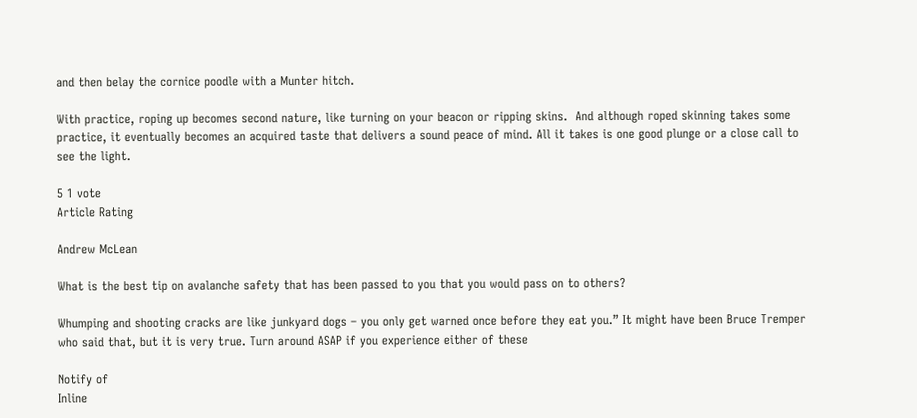and then belay the cornice poodle with a Munter hitch.

With practice, roping up becomes second nature, like turning on your beacon or ripping skins.  And although roped skinning takes some practice, it eventually becomes an acquired taste that delivers a sound peace of mind. All it takes is one good plunge or a close call to see the light.

5 1 vote
Article Rating

Andrew McLean

What is the best tip on avalanche safety that has been passed to you that you would pass on to others?

Whumping and shooting cracks are like junkyard dogs – you only get warned once before they eat you.” It might have been Bruce Tremper who said that, but it is very true. Turn around ASAP if you experience either of these

Notify of
Inline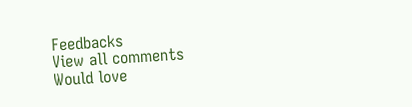Feedbacks
View all comments
Would love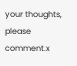your thoughts, please comment.x